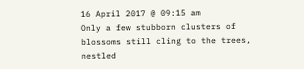16 April 2017 @ 09:15 am
Only a few stubborn clusters of blossoms still cling to the trees, nestled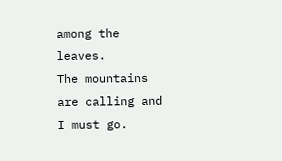among the leaves.
The mountains are calling and I must go.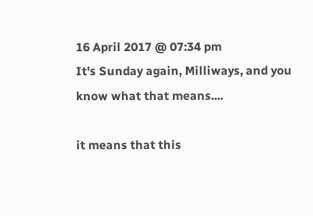16 April 2017 @ 07:34 pm
It's Sunday again, Milliways, and you know what that means....

it means that this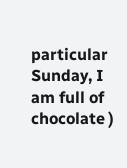particular Sunday, I am full of chocolate )